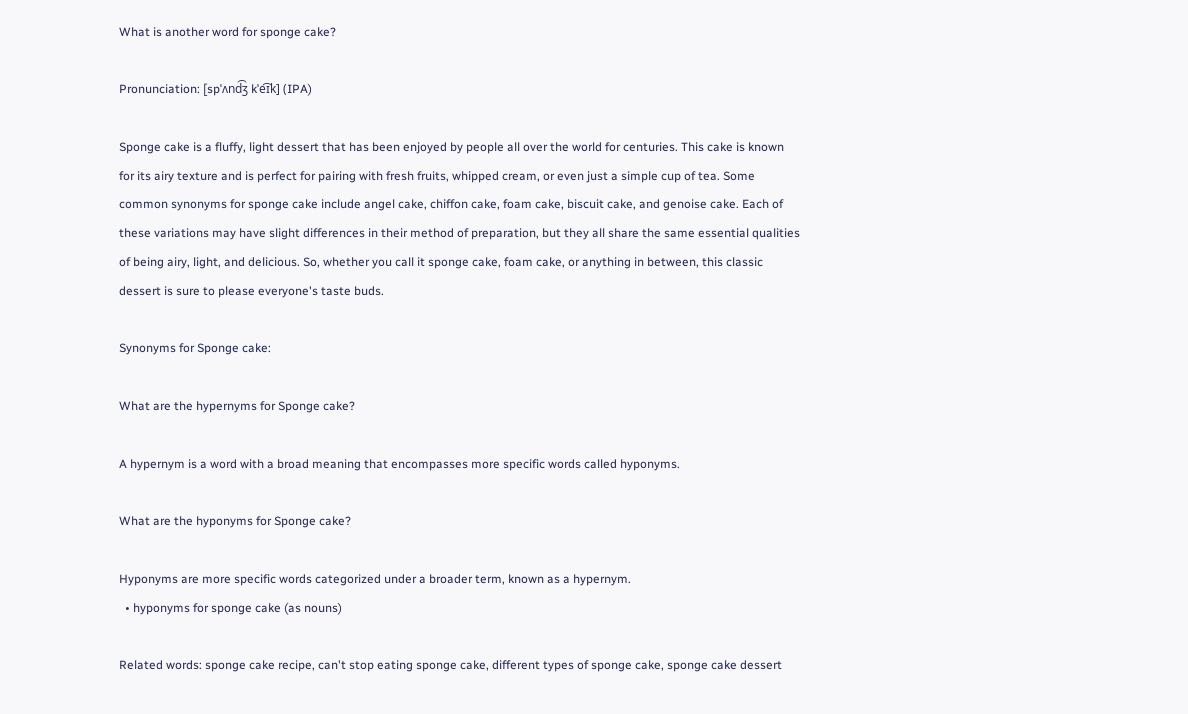What is another word for sponge cake?

Pronunciation: [spˈʌnd͡ʒ kˈe͡ɪk] (IPA)

Sponge cake is a fluffy, light dessert that has been enjoyed by people all over the world for centuries. This cake is known for its airy texture and is perfect for pairing with fresh fruits, whipped cream, or even just a simple cup of tea. Some common synonyms for sponge cake include angel cake, chiffon cake, foam cake, biscuit cake, and genoise cake. Each of these variations may have slight differences in their method of preparation, but they all share the same essential qualities of being airy, light, and delicious. So, whether you call it sponge cake, foam cake, or anything in between, this classic dessert is sure to please everyone's taste buds.

Synonyms for Sponge cake:

What are the hypernyms for Sponge cake?

A hypernym is a word with a broad meaning that encompasses more specific words called hyponyms.

What are the hyponyms for Sponge cake?

Hyponyms are more specific words categorized under a broader term, known as a hypernym.
  • hyponyms for sponge cake (as nouns)

Related words: sponge cake recipe, can't stop eating sponge cake, different types of sponge cake, sponge cake dessert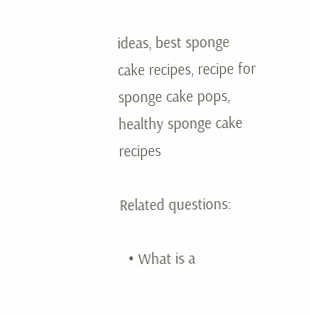ideas, best sponge cake recipes, recipe for sponge cake pops, healthy sponge cake recipes

Related questions:

  • What is a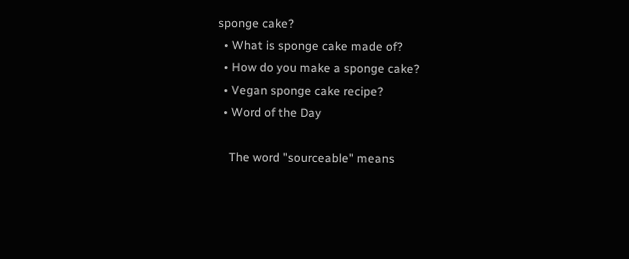sponge cake?
  • What is sponge cake made of?
  • How do you make a sponge cake?
  • Vegan sponge cake recipe?
  • Word of the Day

    The word "sourceable" means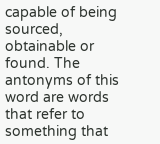capable of being sourced, obtainable or found. The antonyms of this word are words that refer to something that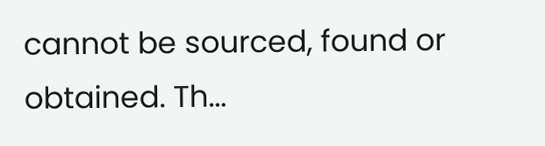cannot be sourced, found or obtained. Th...